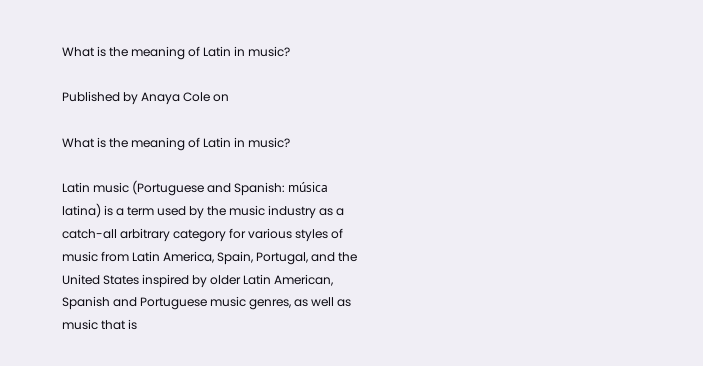What is the meaning of Latin in music?

Published by Anaya Cole on

What is the meaning of Latin in music?

Latin music (Portuguese and Spanish: música latina) is a term used by the music industry as a catch-all arbitrary category for various styles of music from Latin America, Spain, Portugal, and the United States inspired by older Latin American, Spanish and Portuguese music genres, as well as music that is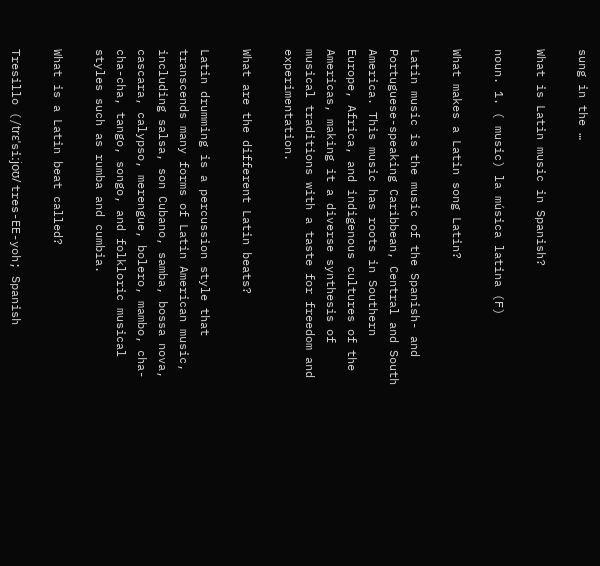sung in the …

What is Latin music in Spanish?

noun. 1. ( music) la música latina (F)

What makes a Latin song Latin?

Latin music is the music of the Spanish- and Portuguese-speaking Caribbean, Central and South America. This music has roots in Southern Europe, Africa, and indigenous cultures of the Americas, making it a diverse synthesis of musical traditions with a taste for freedom and experimentation.

What are the different Latin beats?

Latin drumming is a percussion style that transcends many forms of Latin American music, including salsa, son Cubano, samba, bossa nova, cascara, calypso, merengue, bolero, mambo, cha-cha-cha, tango, songo, and folkloric musical styles such as rumba and cumbia.

What is a Latin beat called?

Tresillo (/trɛˈsiːjoʊ/ tres-EE-yoh; Spanish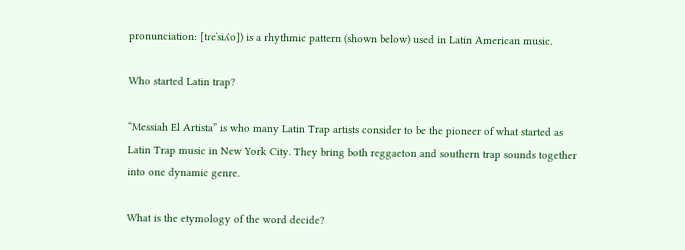pronunciation: [tɾeˈsiʎo]) is a rhythmic pattern (shown below) used in Latin American music.

Who started Latin trap?

“Messiah El Artista” is who many Latin Trap artists consider to be the pioneer of what started as Latin Trap music in New York City. They bring both reggaeton and southern trap sounds together into one dynamic genre.

What is the etymology of the word decide?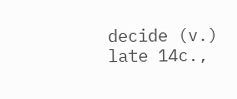decide (v.) late 14c.,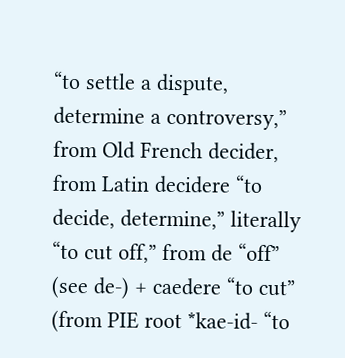“to settle a dispute, determine a controversy,” from Old French decider, from Latin decidere “to decide, determine,” literally “to cut off,” from de “off” (see de-) + caedere “to cut” (from PIE root *kae-id- “to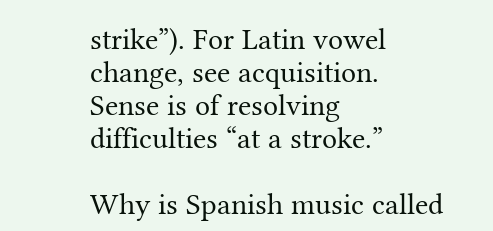strike”). For Latin vowel change, see acquisition. Sense is of resolving difficulties “at a stroke.”

Why is Spanish music called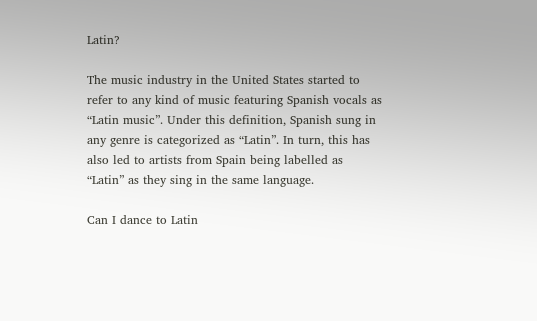Latin?

The music industry in the United States started to refer to any kind of music featuring Spanish vocals as “Latin music”. Under this definition, Spanish sung in any genre is categorized as “Latin”. In turn, this has also led to artists from Spain being labelled as “Latin” as they sing in the same language.

Can I dance to Latin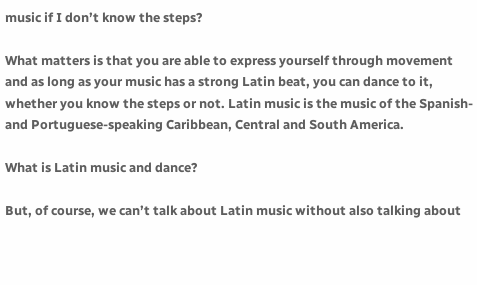music if I don’t know the steps?

What matters is that you are able to express yourself through movement and as long as your music has a strong Latin beat, you can dance to it, whether you know the steps or not. Latin music is the music of the Spanish- and Portuguese-speaking Caribbean, Central and South America.

What is Latin music and dance?

But, of course, we can’t talk about Latin music without also talking about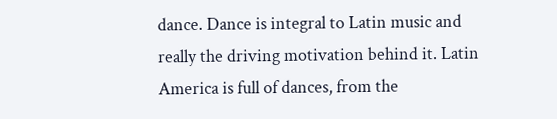dance. Dance is integral to Latin music and really the driving motivation behind it. Latin America is full of dances, from the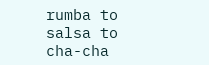rumba to salsa to cha-cha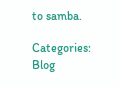to samba.

Categories: Blog